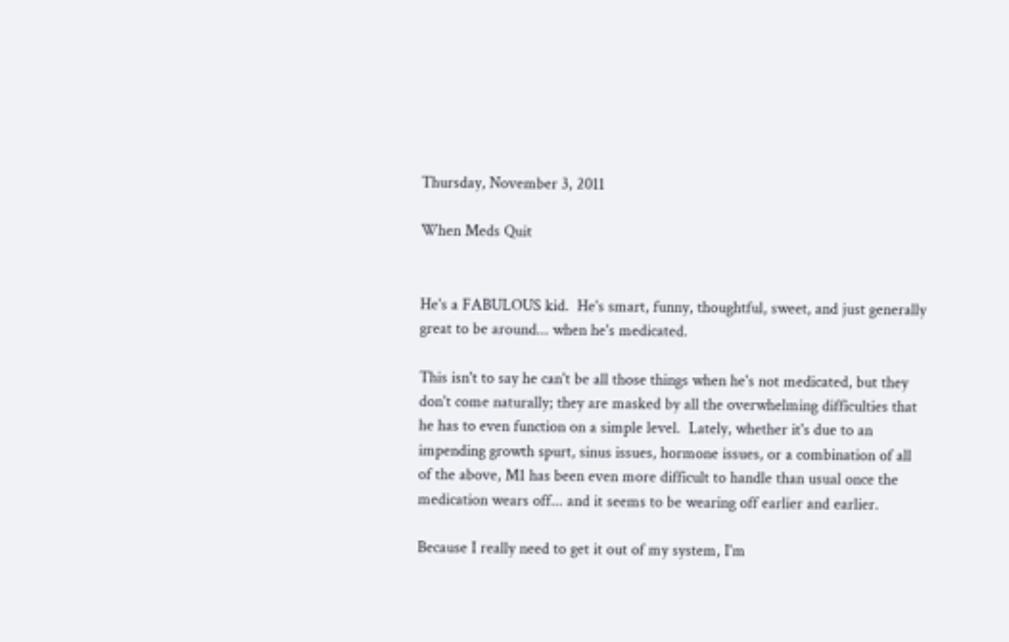Thursday, November 3, 2011

When Meds Quit


He's a FABULOUS kid.  He's smart, funny, thoughtful, sweet, and just generally great to be around... when he's medicated.

This isn't to say he can't be all those things when he's not medicated, but they don't come naturally; they are masked by all the overwhelming difficulties that he has to even function on a simple level.  Lately, whether it's due to an impending growth spurt, sinus issues, hormone issues, or a combination of all of the above, M1 has been even more difficult to handle than usual once the medication wears off... and it seems to be wearing off earlier and earlier.

Because I really need to get it out of my system, I'm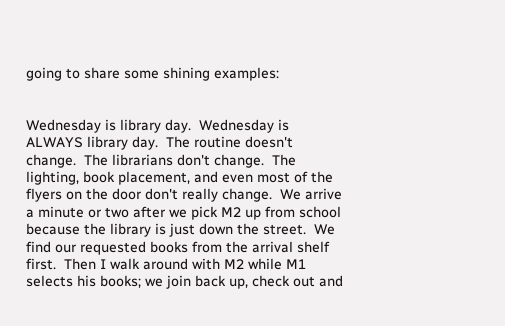going to share some shining examples:


Wednesday is library day.  Wednesday is ALWAYS library day.  The routine doesn't change.  The librarians don't change.  The lighting, book placement, and even most of the flyers on the door don't really change.  We arrive a minute or two after we pick M2 up from school because the library is just down the street.  We find our requested books from the arrival shelf first.  Then I walk around with M2 while M1 selects his books; we join back up, check out and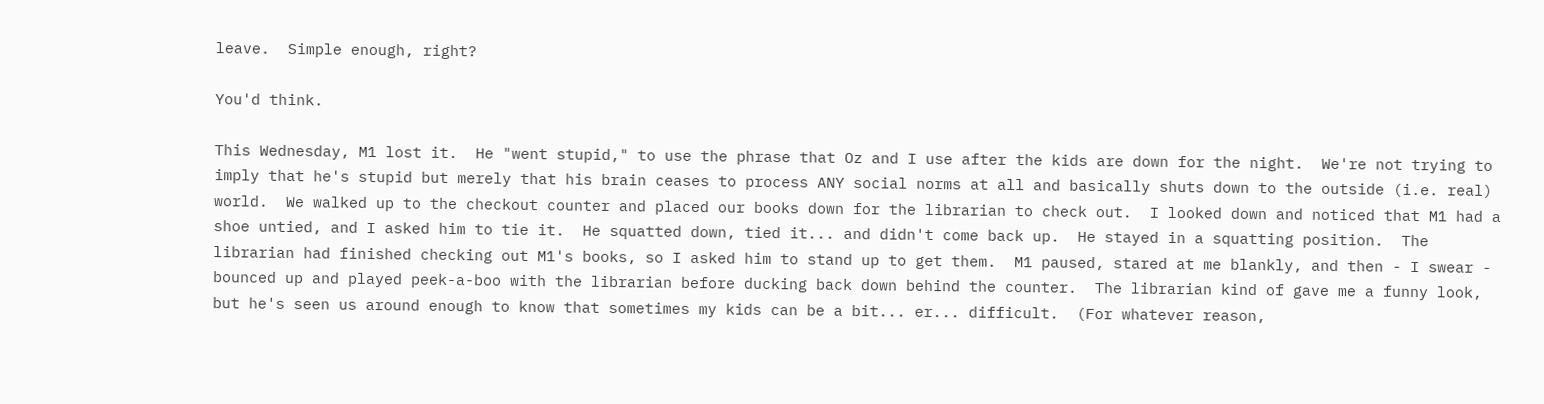leave.  Simple enough, right?

You'd think.

This Wednesday, M1 lost it.  He "went stupid," to use the phrase that Oz and I use after the kids are down for the night.  We're not trying to imply that he's stupid but merely that his brain ceases to process ANY social norms at all and basically shuts down to the outside (i.e. real) world.  We walked up to the checkout counter and placed our books down for the librarian to check out.  I looked down and noticed that M1 had a shoe untied, and I asked him to tie it.  He squatted down, tied it... and didn't come back up.  He stayed in a squatting position.  The librarian had finished checking out M1's books, so I asked him to stand up to get them.  M1 paused, stared at me blankly, and then - I swear - bounced up and played peek-a-boo with the librarian before ducking back down behind the counter.  The librarian kind of gave me a funny look, but he's seen us around enough to know that sometimes my kids can be a bit... er... difficult.  (For whatever reason,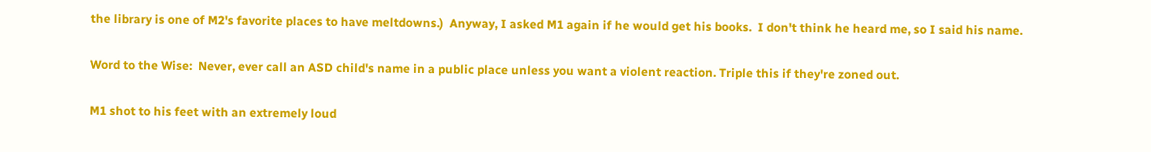the library is one of M2's favorite places to have meltdowns.)  Anyway, I asked M1 again if he would get his books.  I don't think he heard me, so I said his name.

Word to the Wise:  Never, ever call an ASD child's name in a public place unless you want a violent reaction. Triple this if they're zoned out.

M1 shot to his feet with an extremely loud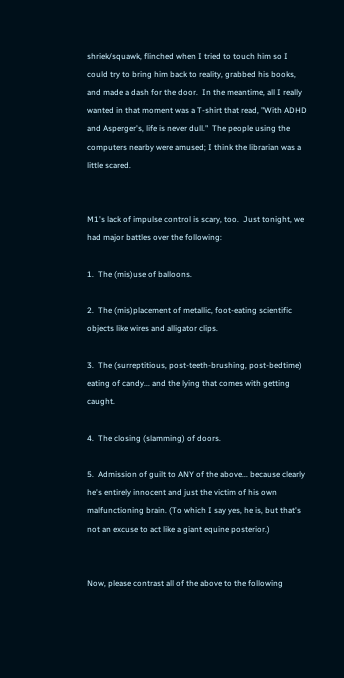shriek/squawk, flinched when I tried to touch him so I could try to bring him back to reality, grabbed his books, and made a dash for the door.  In the meantime, all I really wanted in that moment was a T-shirt that read, "With ADHD and Asperger's, life is never dull."  The people using the computers nearby were amused; I think the librarian was a little scared.


M1's lack of impulse control is scary, too.  Just tonight, we had major battles over the following:

1.  The (mis)use of balloons.

2.  The (mis)placement of metallic, foot-eating scientific objects like wires and alligator clips.

3.  The (surreptitious, post-teeth-brushing, post-bedtime) eating of candy... and the lying that comes with getting caught.

4.  The closing (slamming) of doors.

5.  Admission of guilt to ANY of the above... because clearly he's entirely innocent and just the victim of his own malfunctioning brain. (To which I say yes, he is, but that's not an excuse to act like a giant equine posterior.)


Now, please contrast all of the above to the following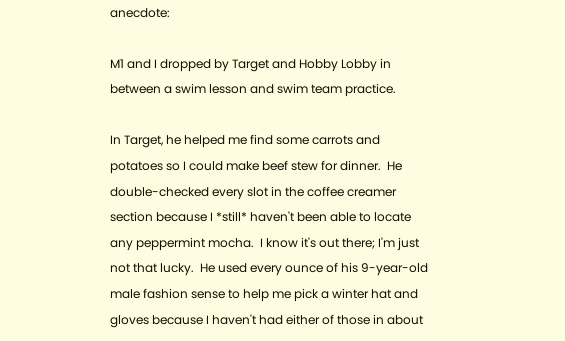anecdote:

M1 and I dropped by Target and Hobby Lobby in between a swim lesson and swim team practice.

In Target, he helped me find some carrots and potatoes so I could make beef stew for dinner.  He double-checked every slot in the coffee creamer section because I *still* haven't been able to locate any peppermint mocha.  I know it's out there; I'm just not that lucky.  He used every ounce of his 9-year-old male fashion sense to help me pick a winter hat and gloves because I haven't had either of those in about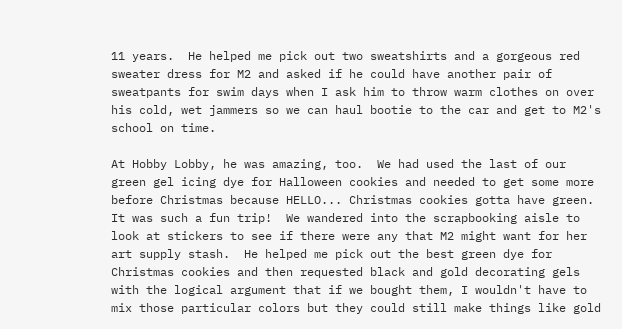11 years.  He helped me pick out two sweatshirts and a gorgeous red sweater dress for M2 and asked if he could have another pair of sweatpants for swim days when I ask him to throw warm clothes on over his cold, wet jammers so we can haul bootie to the car and get to M2's school on time.

At Hobby Lobby, he was amazing, too.  We had used the last of our green gel icing dye for Halloween cookies and needed to get some more before Christmas because HELLO... Christmas cookies gotta have green.  It was such a fun trip!  We wandered into the scrapbooking aisle to look at stickers to see if there were any that M2 might want for her art supply stash.  He helped me pick out the best green dye for Christmas cookies and then requested black and gold decorating gels with the logical argument that if we bought them, I wouldn't have to mix those particular colors but they could still make things like gold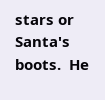stars or Santa's boots.  He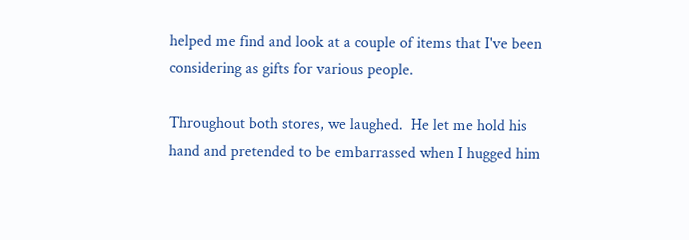helped me find and look at a couple of items that I've been considering as gifts for various people.

Throughout both stores, we laughed.  He let me hold his hand and pretended to be embarrassed when I hugged him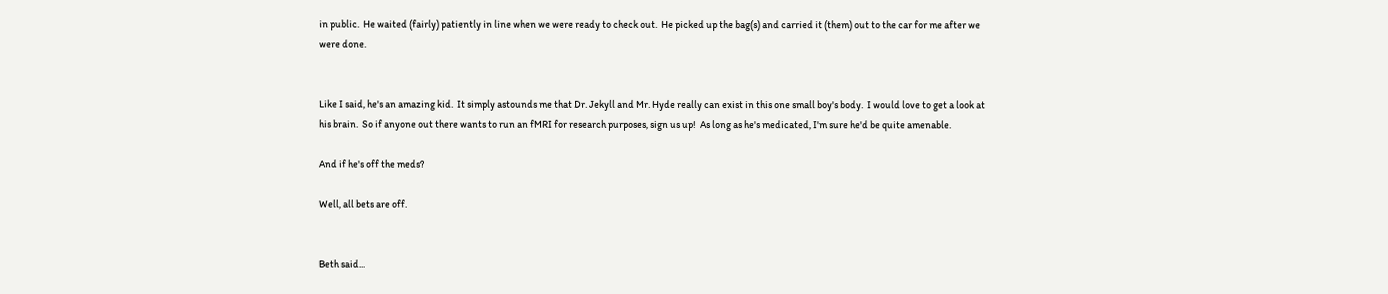in public.  He waited (fairly) patiently in line when we were ready to check out.  He picked up the bag(s) and carried it (them) out to the car for me after we were done.


Like I said, he's an amazing kid.  It simply astounds me that Dr. Jekyll and Mr. Hyde really can exist in this one small boy's body.  I would love to get a look at his brain.  So if anyone out there wants to run an fMRI for research purposes, sign us up!  As long as he's medicated, I'm sure he'd be quite amenable.

And if he's off the meds?

Well, all bets are off.


Beth said...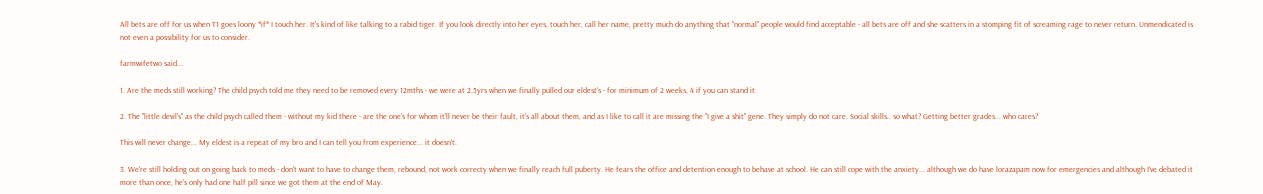All bets are off for us when T1 goes loony *if* I touch her. It's kind of like talking to a rabid tiger. If you look directly into her eyes, touch her, call her name, pretty much do anything that "normal" people would find acceptable - all bets are off and she scatters in a stomping fit of screaming rage to never return. Unmendicated is not even a possibility for us to consider.

farmwifetwo said...

1. Are the meds still working? The child psych told me they need to be removed every 12mths - we were at 2.5yrs when we finally pulled our eldest's - for minimum of 2 weeks, 4 if you can stand it.

2. The "little devil's" as the child psych called them - without my kid there - are the one's for whom it'll never be their fault, it's all about them, and as I like to call it are missing the "I give a shit" gene. They simply do not care. Social skills.. so what? Getting better grades... who cares?

This will never change... My eldest is a repeat of my bro and I can tell you from experience... it doesn't.

3. We're still holding out on going back to meds - don't want to have to change them, rebound, not work correcty when we finally reach full puberty. He fears the office and detention enough to behave at school. He can still cope with the anxiety... although we do have lorazapam now for emergencies and although I've debated it more than once, he's only had one half pill since we got them at the end of May.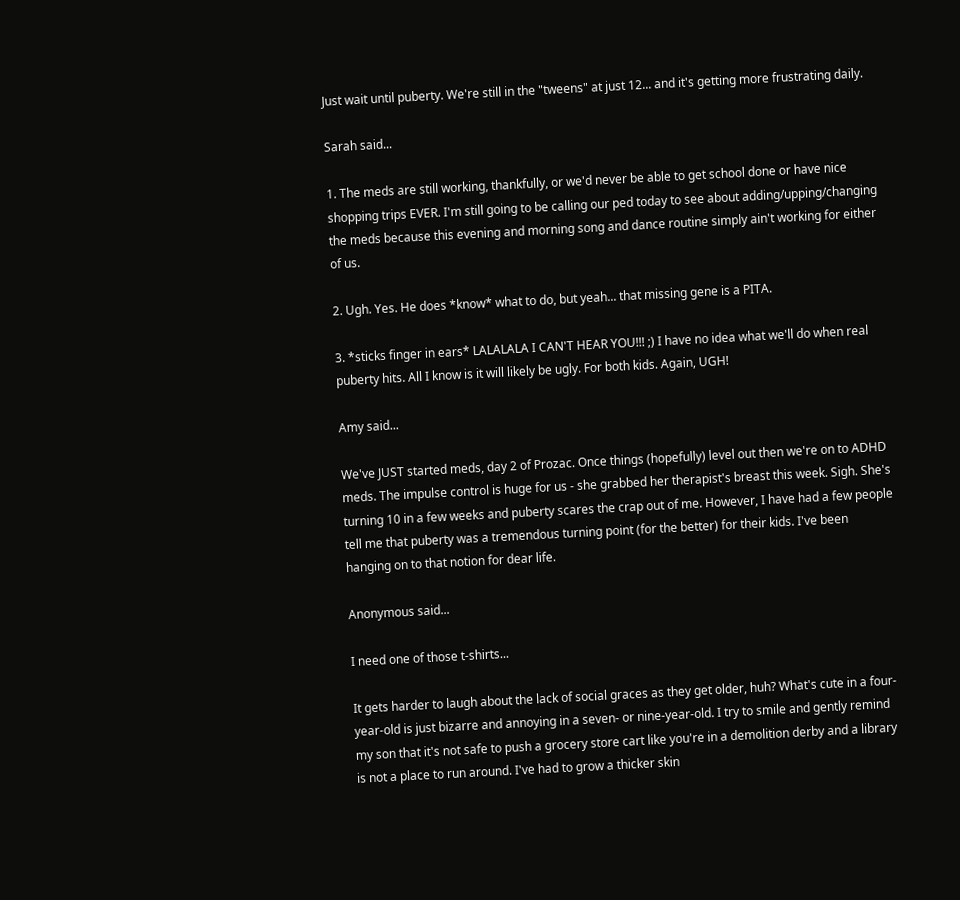Just wait until puberty. We're still in the "tweens" at just 12... and it's getting more frustrating daily.

Sarah said...

1. The meds are still working, thankfully, or we'd never be able to get school done or have nice shopping trips EVER. I'm still going to be calling our ped today to see about adding/upping/changing the meds because this evening and morning song and dance routine simply ain't working for either of us.

2. Ugh. Yes. He does *know* what to do, but yeah... that missing gene is a PITA.

3. *sticks finger in ears* LALALALA I CAN'T HEAR YOU!!! ;) I have no idea what we'll do when real puberty hits. All I know is it will likely be ugly. For both kids. Again, UGH!

Amy said...

We've JUST started meds, day 2 of Prozac. Once things (hopefully) level out then we're on to ADHD meds. The impulse control is huge for us - she grabbed her therapist's breast this week. Sigh. She's turning 10 in a few weeks and puberty scares the crap out of me. However, I have had a few people tell me that puberty was a tremendous turning point (for the better) for their kids. I've been hanging on to that notion for dear life.

Anonymous said...

I need one of those t-shirts...

It gets harder to laugh about the lack of social graces as they get older, huh? What's cute in a four-year-old is just bizarre and annoying in a seven- or nine-year-old. I try to smile and gently remind my son that it's not safe to push a grocery store cart like you're in a demolition derby and a library is not a place to run around. I've had to grow a thicker skin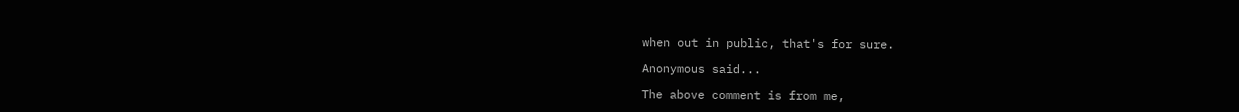when out in public, that's for sure.

Anonymous said...

The above comment is from me,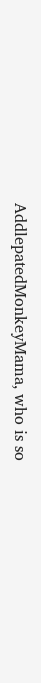AddlepatedMonkeyMama, who is so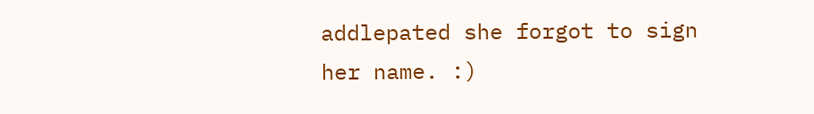addlepated she forgot to sign her name. :)